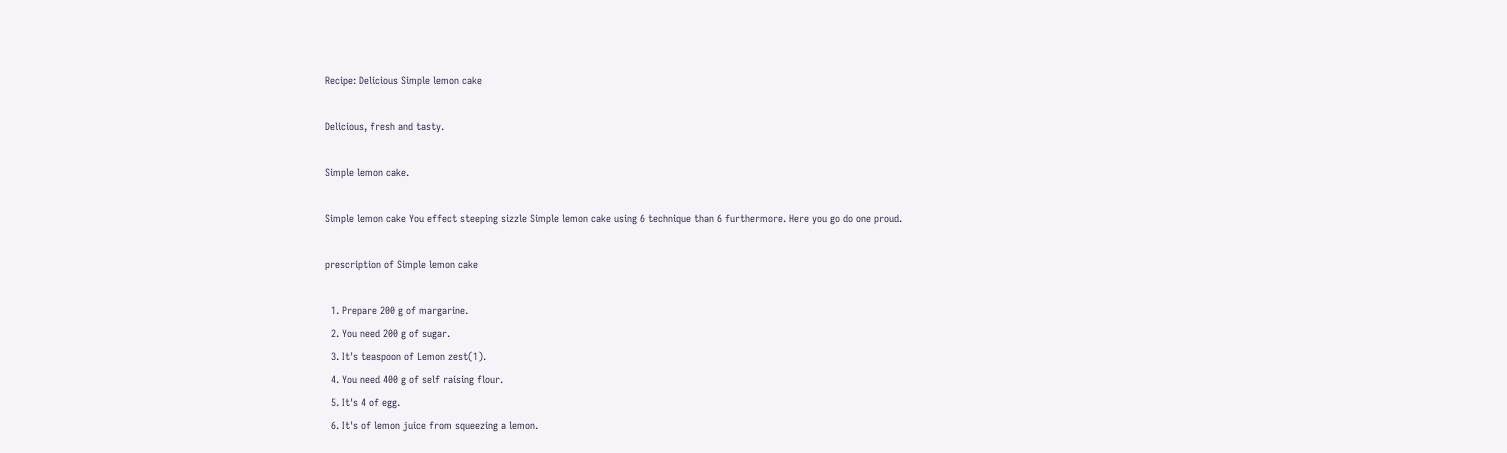Recipe: Delicious Simple lemon cake

Delicious, fresh and tasty.

Simple lemon cake.

Simple lemon cake You effect steeping sizzle Simple lemon cake using 6 technique than 6 furthermore. Here you go do one proud.

prescription of Simple lemon cake

  1. Prepare 200 g of margarine.
  2. You need 200 g of sugar.
  3. It's teaspoon of Lemon zest(1).
  4. You need 400 g of self raising flour.
  5. It's 4 of egg.
  6. It's of lemon juice from squeezing a lemon.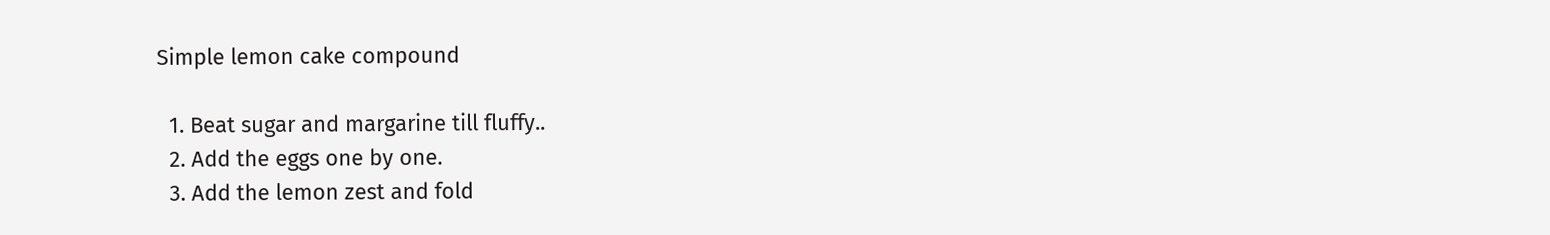Simple lemon cake compound

  1. Beat sugar and margarine till fluffy..
  2. Add the eggs one by one.
  3. Add the lemon zest and fold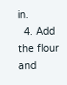in.
  4. Add the flour and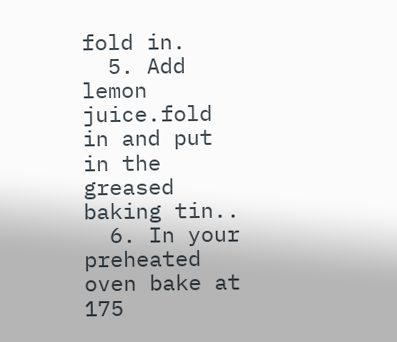fold in.
  5. Add lemon juice.fold in and put in the greased baking tin..
  6. In your preheated oven bake at 175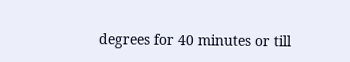degrees for 40 minutes or till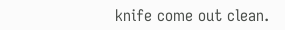knife come out clean.